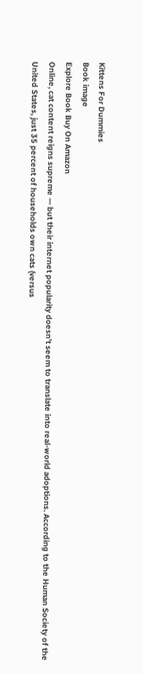Kittens For Dummies
Book image
Explore Book Buy On Amazon
Online, cat content reigns supreme — but their internet popularity doesn’t seem to translate into real-world adoptions. According to the Human Society of the United States, just 35 percent of households own cats (versus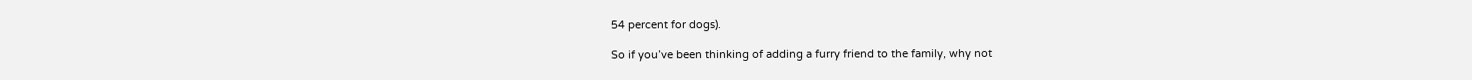54 percent for dogs).

So if you’ve been thinking of adding a furry friend to the family, why not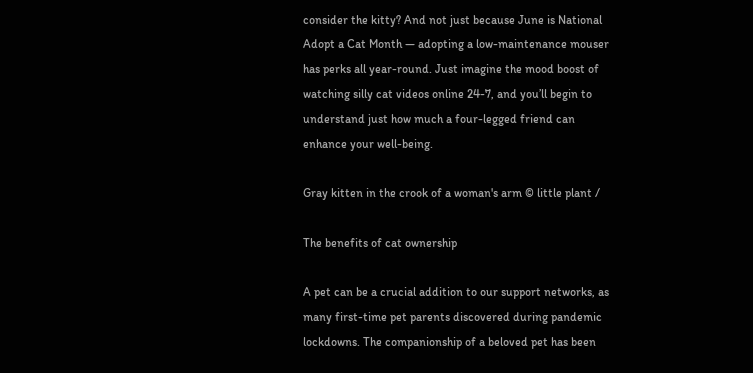consider the kitty? And not just because June is National Adopt a Cat Month — adopting a low-maintenance mouser has perks all year-round. Just imagine the mood boost of watching silly cat videos online 24-7, and you’ll begin to understand just how much a four-legged friend can enhance your well-being.

Gray kitten in the crook of a woman's arm © little plant /

The benefits of cat ownership

A pet can be a crucial addition to our support networks, as many first-time pet parents discovered during pandemic lockdowns. The companionship of a beloved pet has been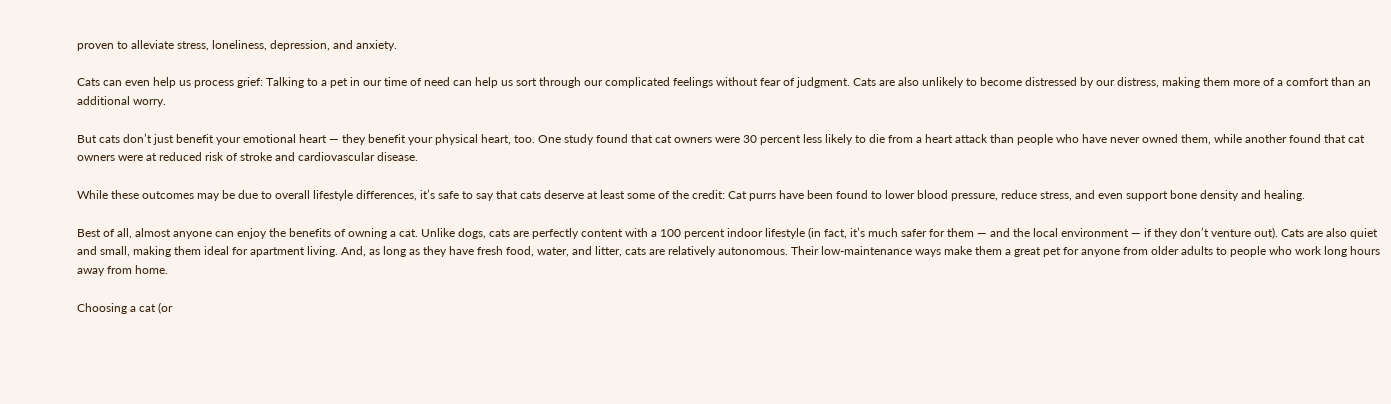proven to alleviate stress, loneliness, depression, and anxiety.

Cats can even help us process grief: Talking to a pet in our time of need can help us sort through our complicated feelings without fear of judgment. Cats are also unlikely to become distressed by our distress, making them more of a comfort than an additional worry.

But cats don’t just benefit your emotional heart — they benefit your physical heart, too. One study found that cat owners were 30 percent less likely to die from a heart attack than people who have never owned them, while another found that cat owners were at reduced risk of stroke and cardiovascular disease.

While these outcomes may be due to overall lifestyle differences, it’s safe to say that cats deserve at least some of the credit: Cat purrs have been found to lower blood pressure, reduce stress, and even support bone density and healing.

Best of all, almost anyone can enjoy the benefits of owning a cat. Unlike dogs, cats are perfectly content with a 100 percent indoor lifestyle (in fact, it’s much safer for them — and the local environment — if they don’t venture out). Cats are also quiet and small, making them ideal for apartment living. And, as long as they have fresh food, water, and litter, cats are relatively autonomous. Their low-maintenance ways make them a great pet for anyone from older adults to people who work long hours away from home.

Choosing a cat (or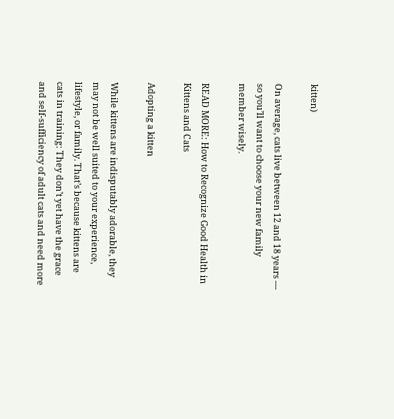kitten)

On average, cats live between 12 and 18 years — so you’ll want to choose your new family member wisely.

READ MORE: How to Recognize Good Health in Kittens and Cats

Adopting a kitten

While kittens are indisputably adorable, they may not be well suited to your experience, lifestyle, or family. That’s because kittens are cats in training: They don’t yet have the grace and self-sufficiency of adult cats and need more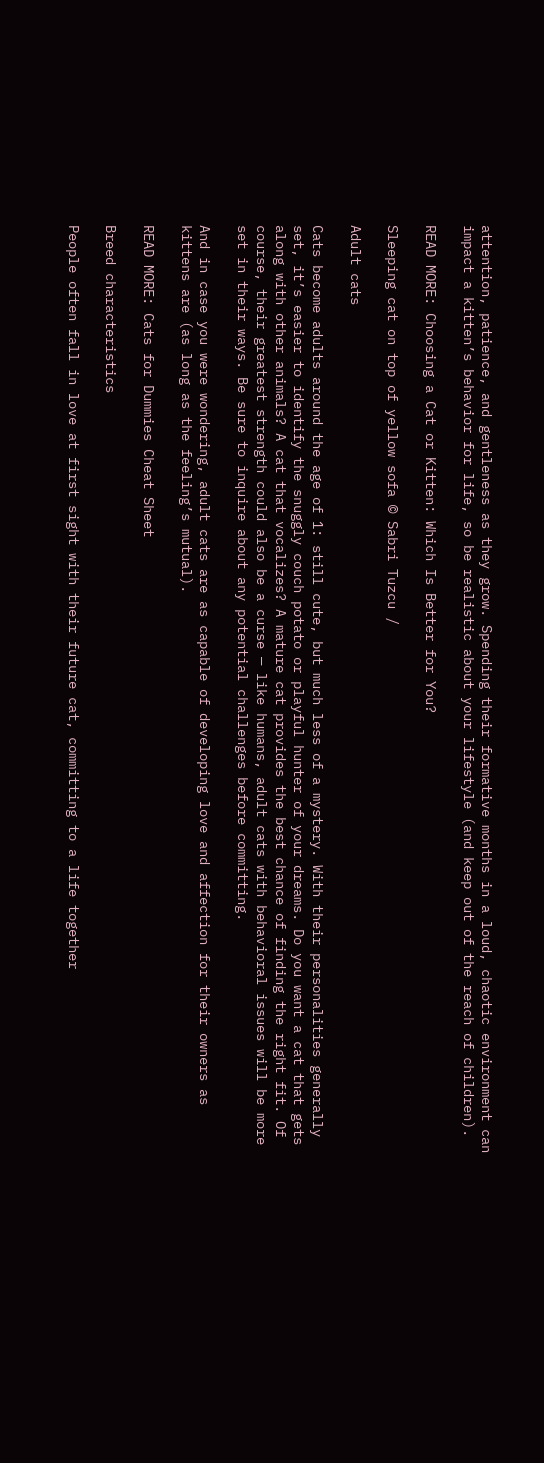attention, patience, and gentleness as they grow. Spending their formative months in a loud, chaotic environment can impact a kitten’s behavior for life, so be realistic about your lifestyle (and keep out of the reach of children).

READ MORE: Choosing a Cat or Kitten: Which Is Better for You?

Sleeping cat on top of yellow sofa © Sabri Tuzcu /

Adult cats

Cats become adults around the age of 1: still cute, but much less of a mystery. With their personalities generally set, it’s easier to identify the snuggly couch potato or playful hunter of your dreams. Do you want a cat that gets along with other animals? A cat that vocalizes? A mature cat provides the best chance of finding the right fit. Of course, their greatest strength could also be a curse — like humans, adult cats with behavioral issues will be more set in their ways. Be sure to inquire about any potential challenges before committing.

And in case you were wondering, adult cats are as capable of developing love and affection for their owners as kittens are (as long as the feeling’s mutual).

READ MORE: Cats for Dummies Cheat Sheet

Breed characteristics

People often fall in love at first sight with their future cat, committing to a life together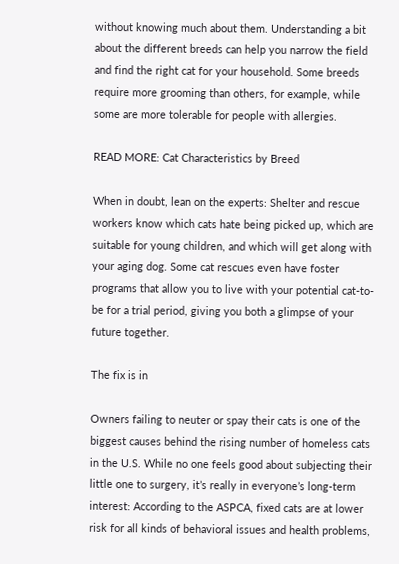without knowing much about them. Understanding a bit about the different breeds can help you narrow the field and find the right cat for your household. Some breeds require more grooming than others, for example, while some are more tolerable for people with allergies.

READ MORE: Cat Characteristics by Breed

When in doubt, lean on the experts: Shelter and rescue workers know which cats hate being picked up, which are suitable for young children, and which will get along with your aging dog. Some cat rescues even have foster programs that allow you to live with your potential cat-to-be for a trial period, giving you both a glimpse of your future together.

The fix is in

Owners failing to neuter or spay their cats is one of the biggest causes behind the rising number of homeless cats in the U.S. While no one feels good about subjecting their little one to surgery, it’s really in everyone’s long-term interest: According to the ASPCA, fixed cats are at lower risk for all kinds of behavioral issues and health problems,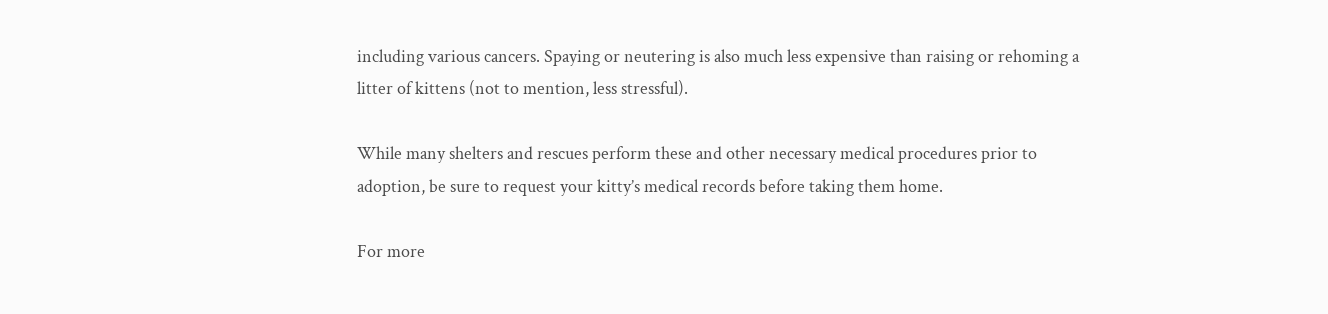including various cancers. Spaying or neutering is also much less expensive than raising or rehoming a litter of kittens (not to mention, less stressful).

While many shelters and rescues perform these and other necessary medical procedures prior to adoption, be sure to request your kitty’s medical records before taking them home.

For more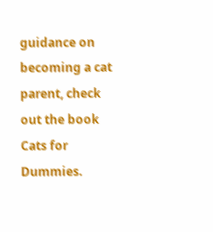guidance on becoming a cat parent, check out the book Cats for Dummies.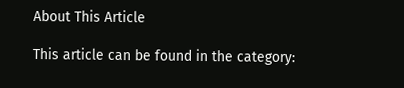About This Article

This article can be found in the category: